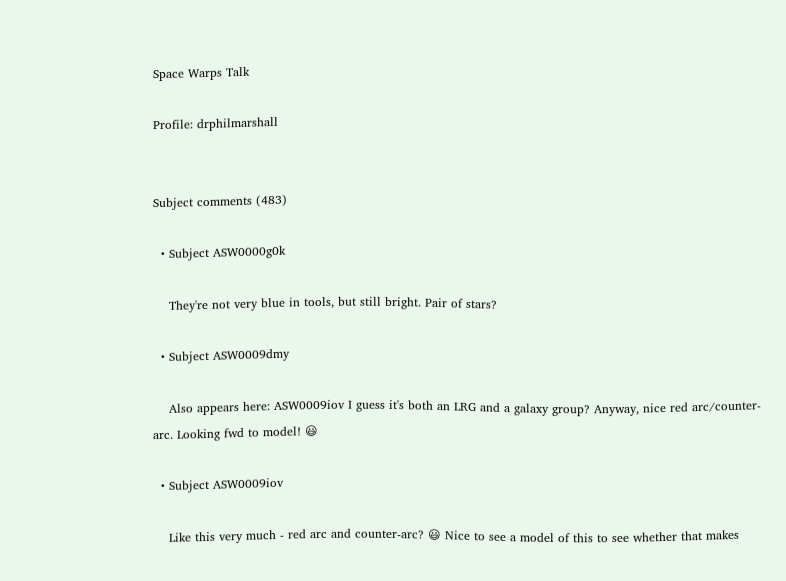Space Warps Talk

Profile: drphilmarshall


Subject comments (483)

  • Subject ASW0000g0k

    They're not very blue in tools, but still bright. Pair of stars?

  • Subject ASW0009dmy

    Also appears here: ASW0009iov I guess it's both an LRG and a galaxy group? Anyway, nice red arc/counter-arc. Looking fwd to model! 😃

  • Subject ASW0009iov

    Like this very much - red arc and counter-arc? 😃 Nice to see a model of this to see whether that makes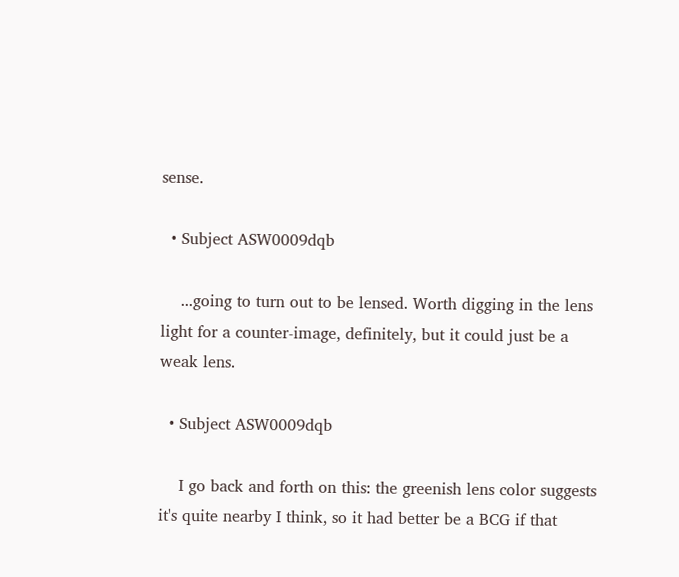sense.

  • Subject ASW0009dqb

    ...going to turn out to be lensed. Worth digging in the lens light for a counter-image, definitely, but it could just be a weak lens.

  • Subject ASW0009dqb

    I go back and forth on this: the greenish lens color suggests it's quite nearby I think, so it had better be a BCG if that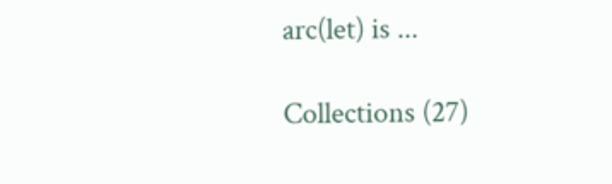arc(let) is ...

Collections (27)